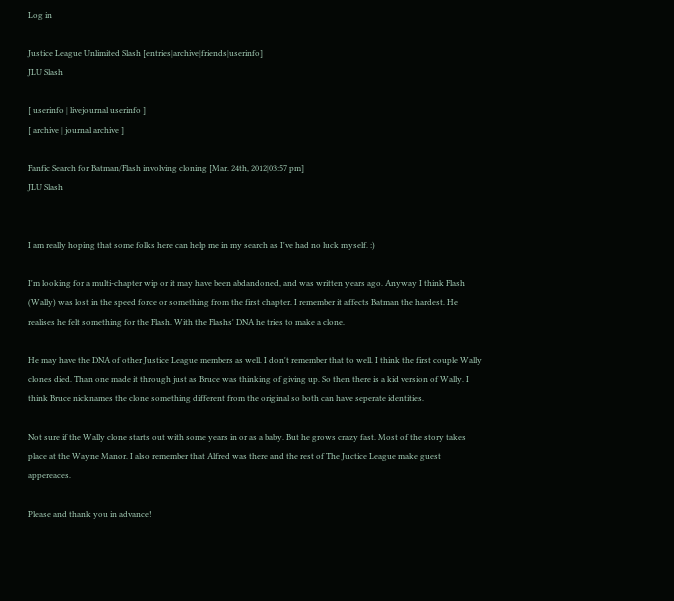Log in

Justice League Unlimited Slash [entries|archive|friends|userinfo]
JLU Slash

[ userinfo | livejournal userinfo ]
[ archive | journal archive ]

Fanfic Search for Batman/Flash involving cloning [Mar. 24th, 2012|03:57 pm]
JLU Slash


I am really hoping that some folks here can help me in my search as I've had no luck myself. :)

I'm looking for a multi-chapter wip or it may have been abdandoned, and was written years ago. Anyway I think Flash (Wally) was lost in the speed force or something from the first chapter. I remember it affects Batman the hardest. He realises he felt something for the Flash. With the Flashs' DNA he tries to make a clone.

He may have the DNA of other Justice League members as well. I don't remember that to well. I think the first couple Wally clones died. Than one made it through just as Bruce was thinking of giving up. So then there is a kid version of Wally. I think Bruce nicknames the clone something different from the original so both can have seperate identities.

Not sure if the Wally clone starts out with some years in or as a baby. But he grows crazy fast. Most of the story takes place at the Wayne Manor. I also remember that Alfred was there and the rest of The Juctice League make guest appereaces.

Please and thank you in advance!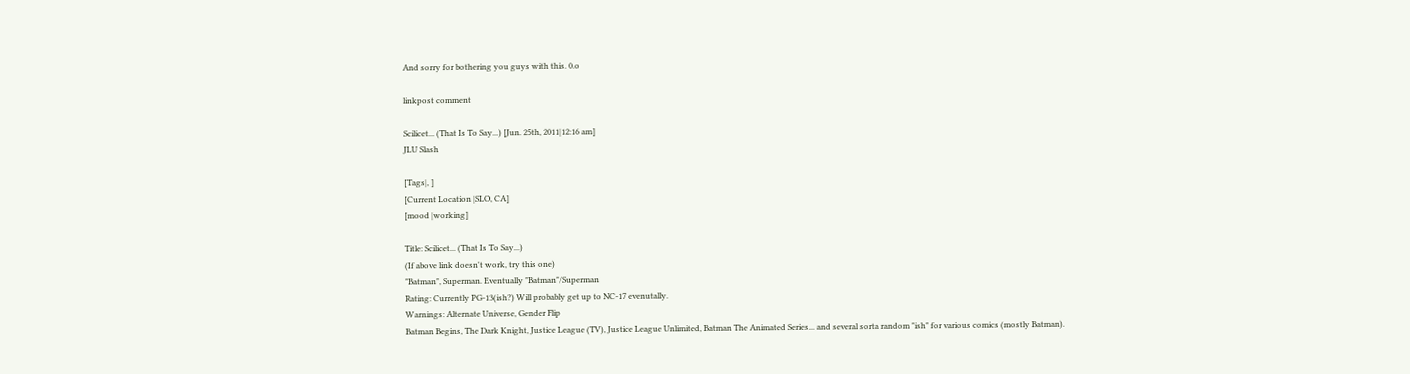And sorry for bothering you guys with this. 0.o

linkpost comment

Scilicet... (That Is To Say...) [Jun. 25th, 2011|12:16 am]
JLU Slash

[Tags|, ]
[Current Location |SLO, CA]
[mood |working]

Title: Scilicet... (That Is To Say...)
(If above link doesn't work, try this one)
"Batman", Superman. Eventually "Batman"/Superman
Rating: Currently PG-13(ish?) Will probably get up to NC-17 evenutally.
Warnings: Alternate Universe, Gender Flip
Batman Begins, The Dark Knight, Justice League (TV), Justice League Unlimited, Batman The Animated Series... and several sorta random "ish" for various comics (mostly Batman).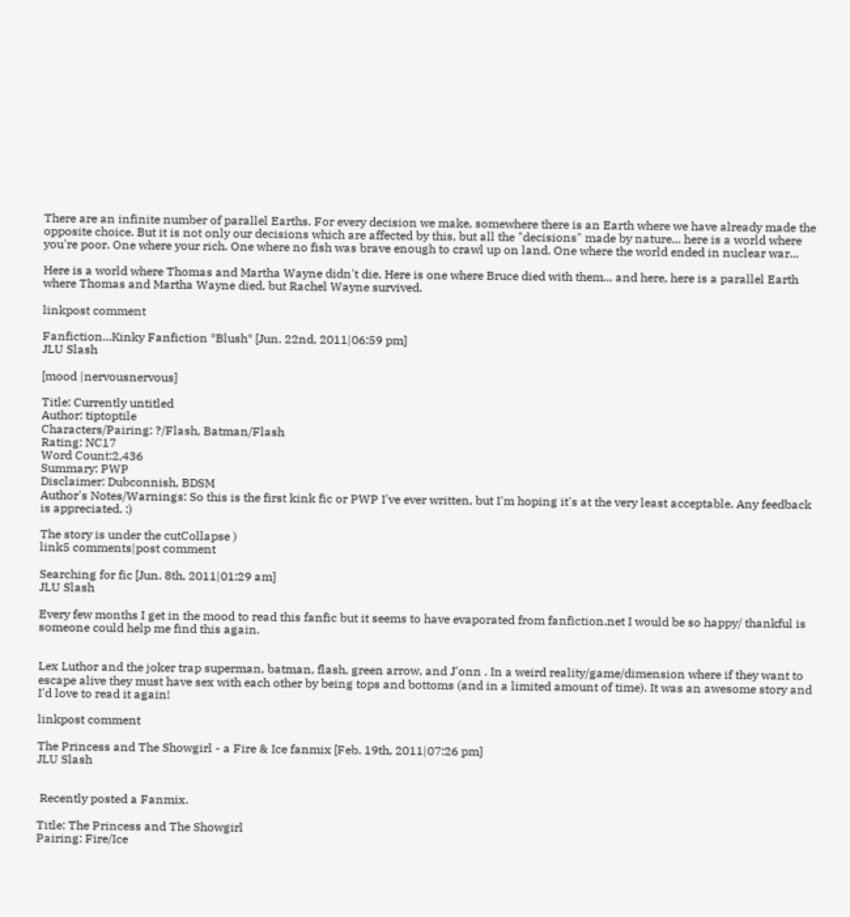There are an infinite number of parallel Earths. For every decision we make, somewhere there is an Earth where we have already made the opposite choice. But it is not only our decisions which are affected by this, but all the "decisions" made by nature... here is a world where you're poor. One where your rich. One where no fish was brave enough to crawl up on land. One where the world ended in nuclear war...

Here is a world where Thomas and Martha Wayne didn't die. Here is one where Bruce died with them... and here, here is a parallel Earth where Thomas and Martha Wayne died, but Rachel Wayne survived.

linkpost comment

Fanfiction...Kinky Fanfiction *Blush* [Jun. 22nd, 2011|06:59 pm]
JLU Slash

[mood |nervousnervous]

Title: Currently untitled
Author: tiptoptile
Characters/Pairing: ?/Flash, Batman/Flash
Rating: NC17
Word Count:2,436
Summary: PWP
Disclaimer: Dubconnish, BDSM
Author's Notes/Warnings: So this is the first kink fic or PWP I've ever written, but I'm hoping it's at the very least acceptable. Any feedback is appreciated. :)

The story is under the cutCollapse )
link5 comments|post comment

Searching for fic [Jun. 8th, 2011|01:29 am]
JLU Slash

Every few months I get in the mood to read this fanfic but it seems to have evaporated from fanfiction.net I would be so happy/ thankful is someone could help me find this again.


Lex Luthor and the joker trap superman, batman, flash, green arrow, and J'onn . In a weird reality/game/dimension where if they want to escape alive they must have sex with each other by being tops and bottoms (and in a limited amount of time). It was an awesome story and I'd love to read it again!

linkpost comment

The Princess and The Showgirl - a Fire & Ice fanmix [Feb. 19th, 2011|07:26 pm]
JLU Slash


 Recently posted a Fanmix.

Title: The Princess and The Showgirl
Pairing: Fire/Ice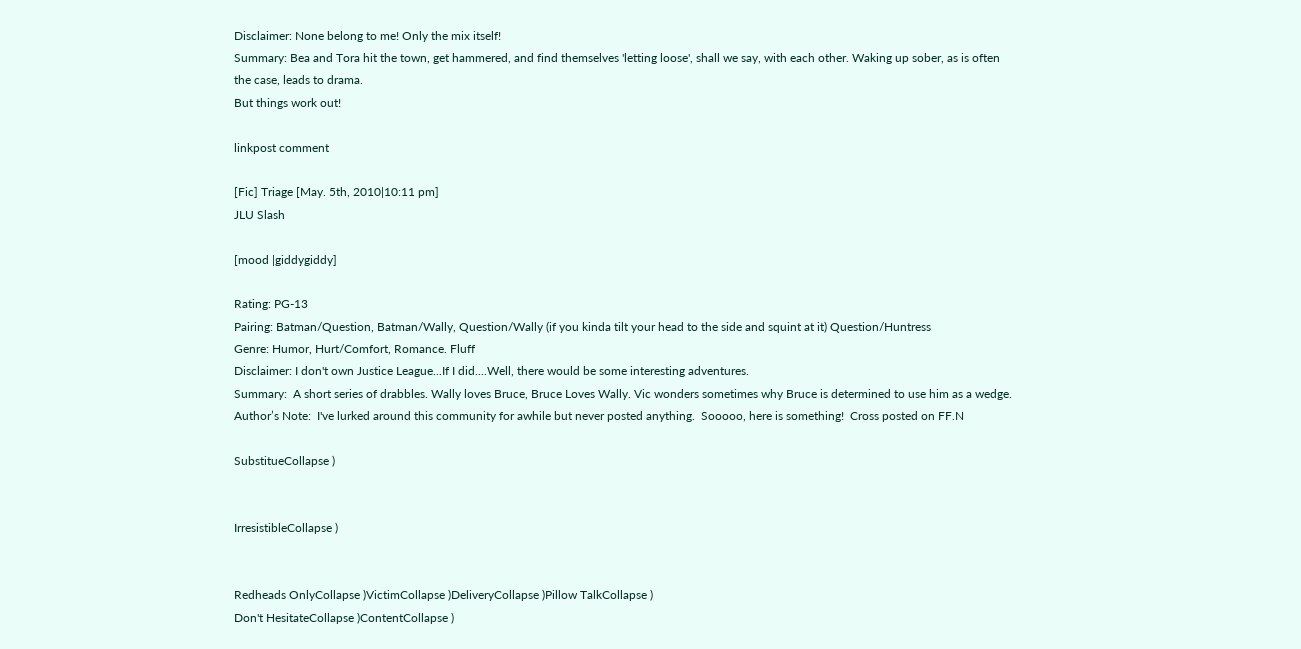Disclaimer: None belong to me! Only the mix itself!
Summary: Bea and Tora hit the town, get hammered, and find themselves 'letting loose', shall we say, with each other. Waking up sober, as is often the case, leads to drama.
But things work out!

linkpost comment

[Fic] Triage [May. 5th, 2010|10:11 pm]
JLU Slash

[mood |giddygiddy]

Rating: PG-13
Pairing: Batman/Question, Batman/Wally, Question/Wally (if you kinda tilt your head to the side and squint at it) Question/Huntress
Genre: Humor, Hurt/Comfort, Romance. Fluff
Disclaimer: I don't own Justice League...If I did....Well, there would be some interesting adventures.
Summary:  A short series of drabbles. Wally loves Bruce, Bruce Loves Wally. Vic wonders sometimes why Bruce is determined to use him as a wedge.
Author’s Note:  I've lurked around this community for awhile but never posted anything.  Sooooo, here is something!  Cross posted on FF.N

SubstitueCollapse )


IrresistibleCollapse )


Redheads OnlyCollapse )VictimCollapse )DeliveryCollapse )Pillow TalkCollapse )
Don't HesitateCollapse )ContentCollapse )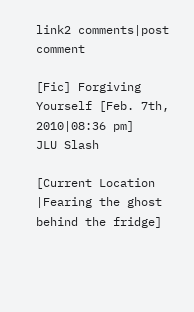link2 comments|post comment

[Fic] Forgiving Yourself [Feb. 7th, 2010|08:36 pm]
JLU Slash

[Current Location |Fearing the ghost behind the fridge]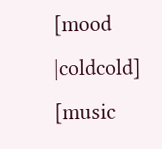[mood |coldcold]
[music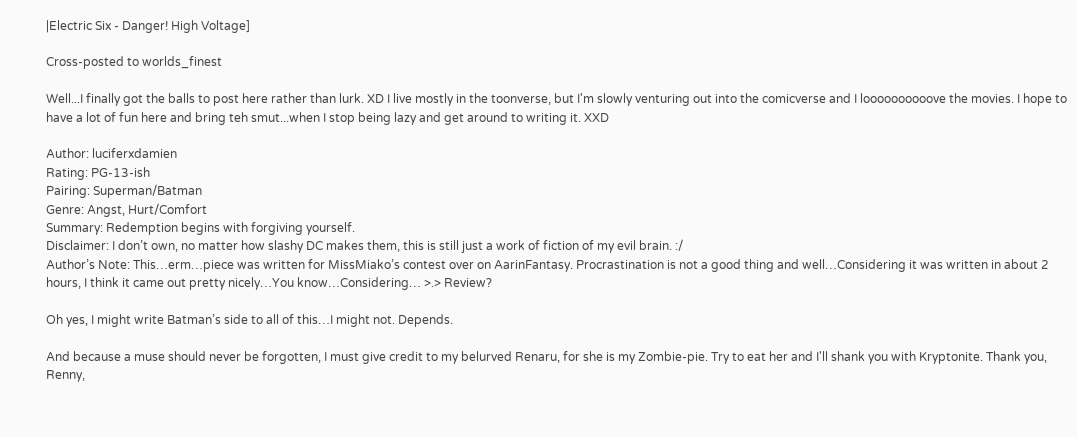|Electric Six - Danger! High Voltage]

Cross-posted to worlds_finest

Well...I finally got the balls to post here rather than lurk. XD I live mostly in the toonverse, but I'm slowly venturing out into the comicverse and I loooooooooove the movies. I hope to have a lot of fun here and bring teh smut...when I stop being lazy and get around to writing it. XXD

Author: luciferxdamien
Rating: PG-13-ish
Pairing: Superman/Batman
Genre: Angst, Hurt/Comfort
Summary: Redemption begins with forgiving yourself.
Disclaimer: I don’t own, no matter how slashy DC makes them, this is still just a work of fiction of my evil brain. :/
Author’s Note: This…erm…piece was written for MissMiako’s contest over on AarinFantasy. Procrastination is not a good thing and well…Considering it was written in about 2 hours, I think it came out pretty nicely…You know…Considering… >.> Review?

Oh yes, I might write Batman’s side to all of this…I might not. Depends.

And because a muse should never be forgotten, I must give credit to my belurved Renaru, for she is my Zombie-pie. Try to eat her and I'll shank you with Kryptonite. Thank you, Renny,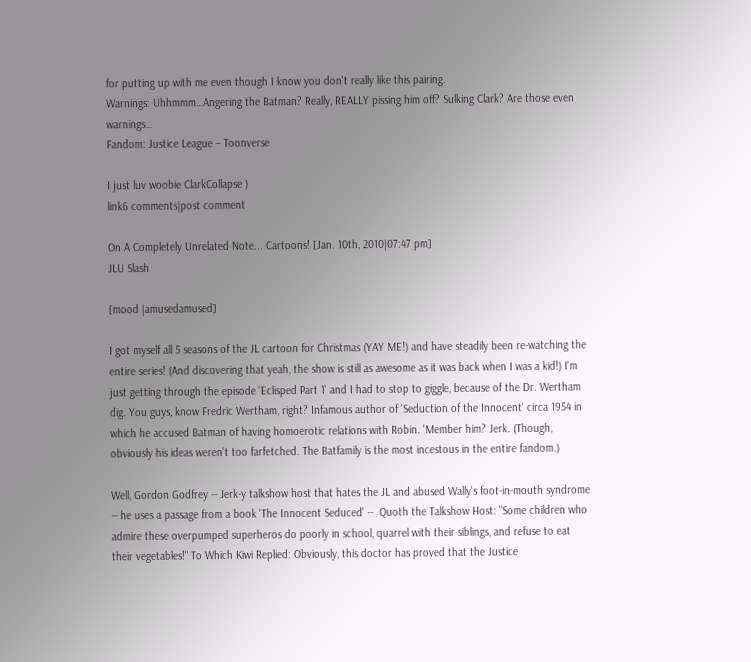for putting up with me even though I know you don't really like this pairing.
Warnings: Uhhmmm…Angering the Batman? Really, REALLY pissing him off? Sulking Clark? Are those even warnings…
Fandom: Justice League – Toonverse

I just luv woobie ClarkCollapse )
link6 comments|post comment

On A Completely Unrelated Note... Cartoons! [Jan. 10th, 2010|07:47 pm]
JLU Slash

[mood |amusedamused]

I got myself all 5 seasons of the JL cartoon for Christmas (YAY ME!) and have steadily been re-watching the entire series! (And discovering that yeah, the show is still as awesome as it was back when I was a kid!) I'm just getting through the episode 'Eclisped Part 1' and I had to stop to giggle, because of the Dr. Wertham dig. You guys, know Fredric Wertham, right? Infamous author of 'Seduction of the Innocent' circa 1954 in which he accused Batman of having homoerotic relations with Robin. 'Member him? Jerk. (Though, obviously his ideas weren't too farfetched. The Batfamily is the most incestous in the entire fandom.)

Well, Gordon Godfrey -- Jerk-y talkshow host that hates the JL and abused Wally's foot-in-mouth syndrome -- he uses a passage from a book 'The Innocent Seduced' --  Quoth the Talkshow Host: "Some children who admire these overpumped superheros do poorly in school, quarrel with their siblings, and refuse to eat their vegetables!" To Which Kiwi Replied: Obviously, this doctor has proved that the Justice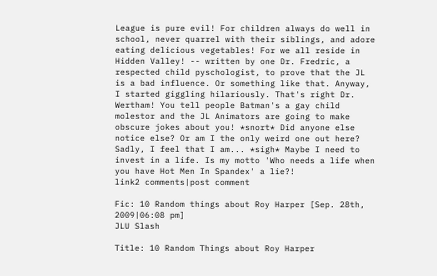League is pure evil! For children always do well in school, never quarrel with their siblings, and adore eating delicious vegetables! For we all reside in Hidden Valley! -- written by one Dr. Fredric, a respected child pyschologist, to prove that the JL is a bad influence. Or something like that. Anyway, I started giggling hilariously. That's right Dr. Wertham! You tell people Batman's a gay child molestor and the JL Animators are going to make obscure jokes about you! *snort* Did anyone else notice else? Or am I the only weird one out here? Sadly, I feel that I am... *sigh* Maybe I need to invest in a life. Is my motto 'Who needs a life when you have Hot Men In Spandex' a lie?!
link2 comments|post comment

Fic: 10 Random things about Roy Harper [Sep. 28th, 2009|06:08 pm]
JLU Slash

Title: 10 Random Things about Roy Harper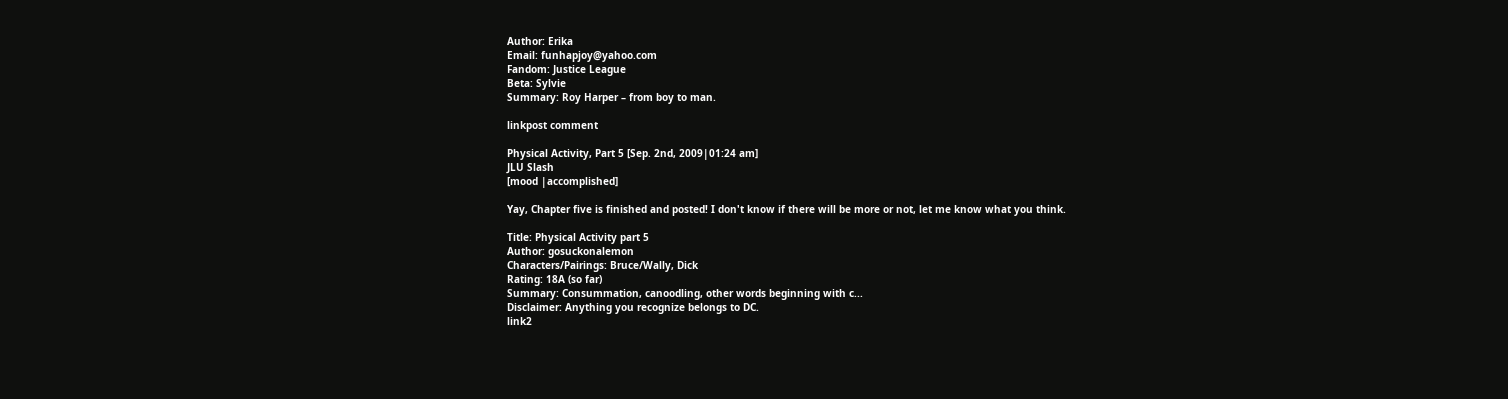Author: Erika
Email: funhapjoy@yahoo.com
Fandom: Justice League
Beta: Sylvie
Summary: Roy Harper – from boy to man.

linkpost comment

Physical Activity, Part 5 [Sep. 2nd, 2009|01:24 am]
JLU Slash
[mood |accomplished]

Yay, Chapter five is finished and posted! I don't know if there will be more or not, let me know what you think.

Title: Physical Activity part 5
Author: gosuckonalemon
Characters/Pairings: Bruce/Wally, Dick
Rating: 18A (so far)
Summary: Consummation, canoodling, other words beginning with c...
Disclaimer: Anything you recognize belongs to DC.
link2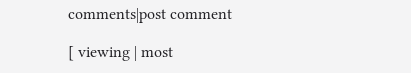comments|post comment

[ viewing | most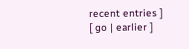recent entries ]
[ go | earlier ]